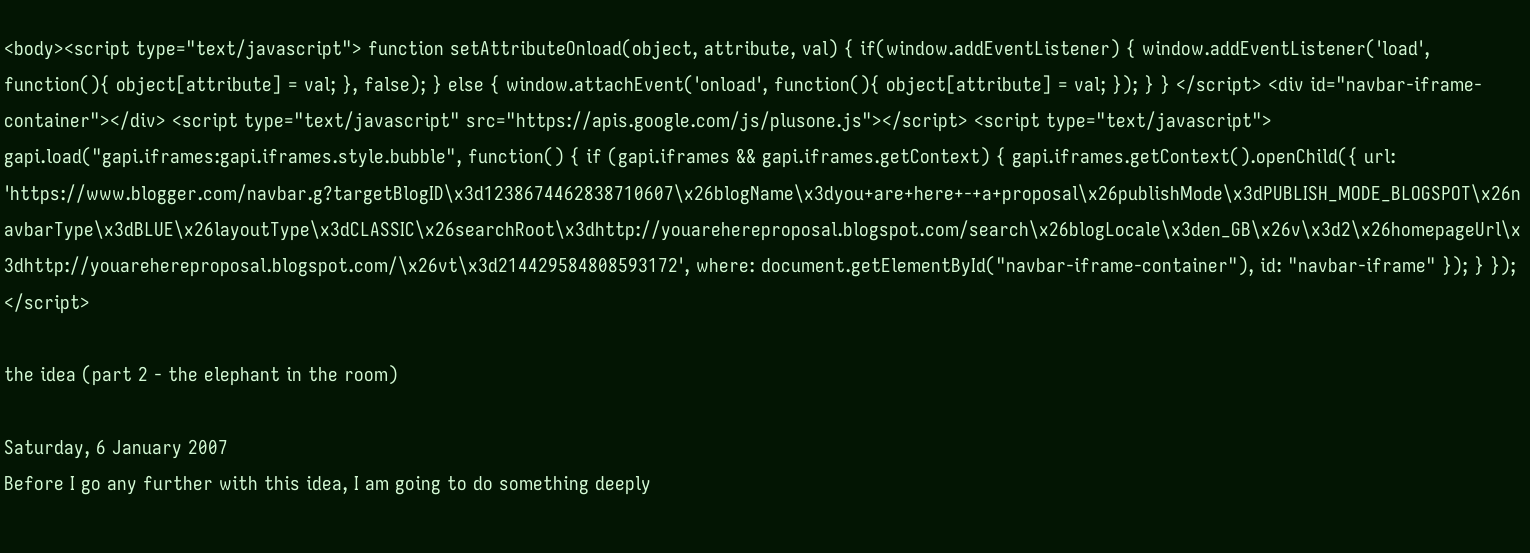<body><script type="text/javascript"> function setAttributeOnload(object, attribute, val) { if(window.addEventListener) { window.addEventListener('load', function(){ object[attribute] = val; }, false); } else { window.attachEvent('onload', function(){ object[attribute] = val; }); } } </script> <div id="navbar-iframe-container"></div> <script type="text/javascript" src="https://apis.google.com/js/plusone.js"></script> <script type="text/javascript"> gapi.load("gapi.iframes:gapi.iframes.style.bubble", function() { if (gapi.iframes && gapi.iframes.getContext) { gapi.iframes.getContext().openChild({ url: 'https://www.blogger.com/navbar.g?targetBlogID\x3d1238674462838710607\x26blogName\x3dyou+are+here+-+a+proposal\x26publishMode\x3dPUBLISH_MODE_BLOGSPOT\x26navbarType\x3dBLUE\x26layoutType\x3dCLASSIC\x26searchRoot\x3dhttp://youarehereproposal.blogspot.com/search\x26blogLocale\x3den_GB\x26v\x3d2\x26homepageUrl\x3dhttp://youarehereproposal.blogspot.com/\x26vt\x3d214429584808593172', where: document.getElementById("navbar-iframe-container"), id: "navbar-iframe" }); } }); </script>

the idea (part 2 - the elephant in the room)

Saturday, 6 January 2007
Before I go any further with this idea, I am going to do something deeply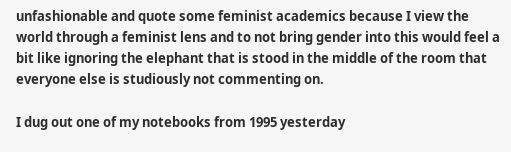unfashionable and quote some feminist academics because I view the world through a feminist lens and to not bring gender into this would feel a bit like ignoring the elephant that is stood in the middle of the room that everyone else is studiously not commenting on.

I dug out one of my notebooks from 1995 yesterday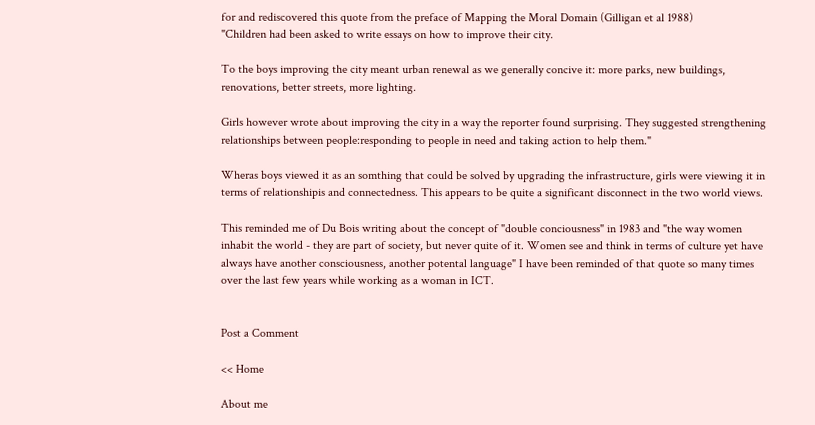for and rediscovered this quote from the preface of Mapping the Moral Domain (Gilligan et al 1988)
"Children had been asked to write essays on how to improve their city.

To the boys improving the city meant urban renewal as we generally concive it: more parks, new buildings, renovations, better streets, more lighting.

Girls however wrote about improving the city in a way the reporter found surprising. They suggested strengthening relationships between people:responding to people in need and taking action to help them."

Wheras boys viewed it as an somthing that could be solved by upgrading the infrastructure, girls were viewing it in terms of relationshipis and connectedness. This appears to be quite a significant disconnect in the two world views.

This reminded me of Du Bois writing about the concept of "double conciousness" in 1983 and "the way women inhabit the world - they are part of society, but never quite of it. Women see and think in terms of culture yet have always have another consciousness, another potental language" I have been reminded of that quote so many times over the last few years while working as a woman in ICT.


Post a Comment

<< Home

About me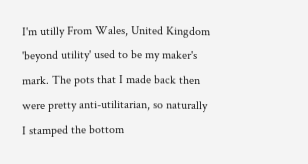I'm utilly From Wales, United Kingdom 'beyond utility' used to be my maker's mark. The pots that I made back then were pretty anti-utilitarian, so naturally I stamped the bottom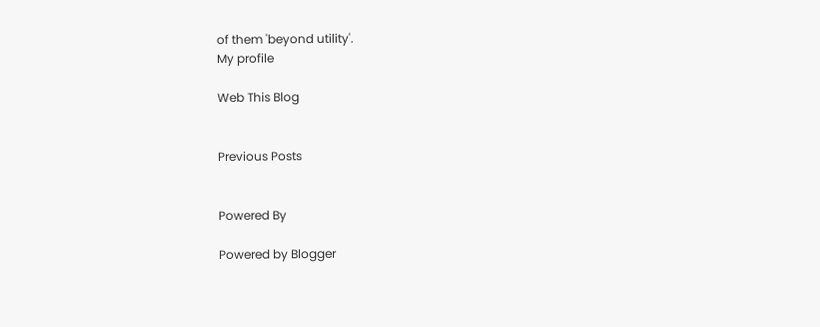of them 'beyond utility'.
My profile

Web This Blog


Previous Posts


Powered By

Powered by Blogger